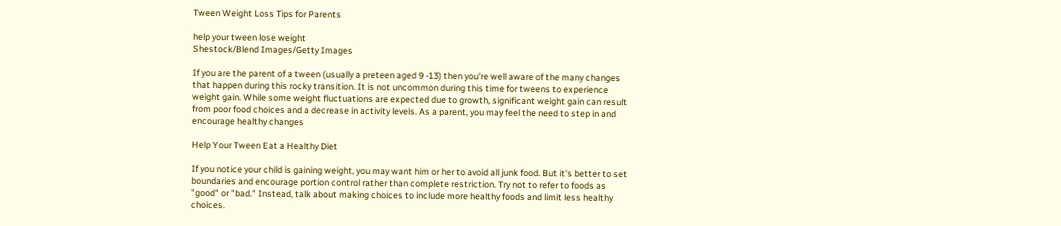Tween Weight Loss Tips for Parents

help your tween lose weight
Shestock/Blend Images/Getty Images

If you are the parent of a tween (usually a preteen aged 9 -13) then you're well aware of the many changes that happen during this rocky transition. It is not uncommon during this time for tweens to experience weight gain. While some weight fluctuations are expected due to growth, significant weight gain can result from poor food choices and a decrease in activity levels. As a parent, you may feel the need to step in and encourage healthy changes

Help Your Tween Eat a Healthy Diet

If you notice your child is gaining weight, you may want him or her to avoid all junk food. But it's better to set boundaries and encourage portion control rather than complete restriction. Try not to refer to foods as "good" or "bad." Instead, talk about making choices to include more healthy foods and limit less healthy choices.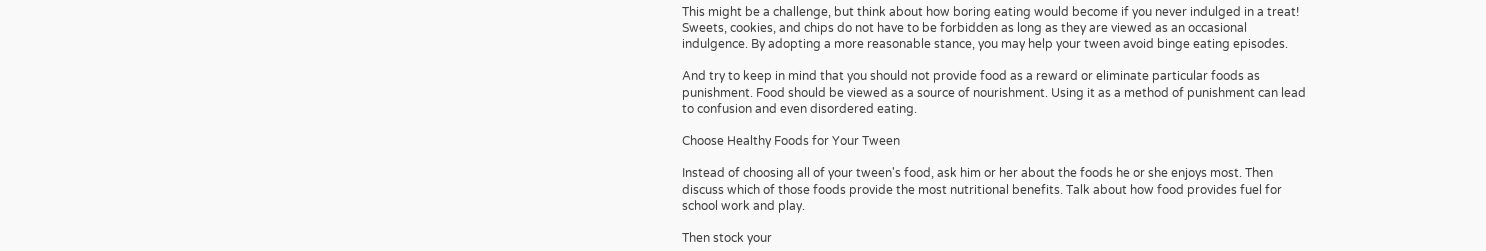This might be a challenge, but think about how boring eating would become if you never indulged in a treat! Sweets, cookies, and chips do not have to be forbidden as long as they are viewed as an occasional indulgence. By adopting a more reasonable stance, you may help your tween avoid binge eating episodes.

And try to keep in mind that you should not provide food as a reward or eliminate particular foods as punishment. Food should be viewed as a source of nourishment. Using it as a method of punishment can lead to confusion and even disordered eating.

Choose Healthy Foods for Your Tween

Instead of choosing all of your tween's food, ask him or her about the foods he or she enjoys most. Then discuss which of those foods provide the most nutritional benefits. Talk about how food provides fuel for school work and play.

Then stock your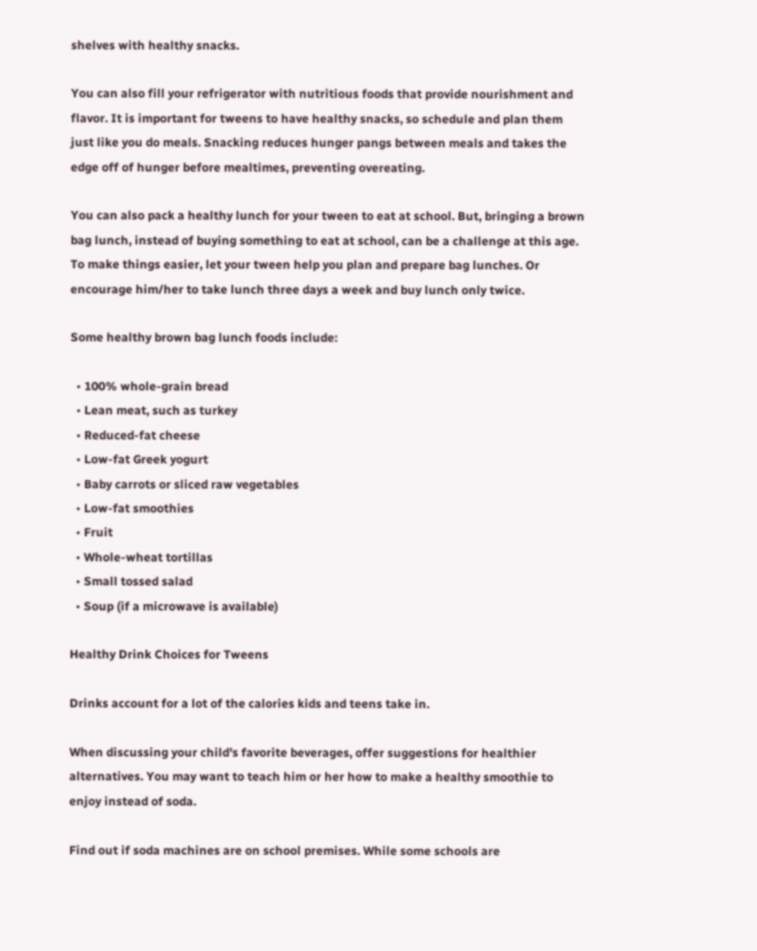shelves with healthy snacks.

You can also fill your refrigerator with nutritious foods that provide nourishment and flavor. It is important for tweens to have healthy snacks, so schedule and plan them just like you do meals. Snacking reduces hunger pangs between meals and takes the edge off of hunger before mealtimes, preventing overeating.

You can also pack a healthy lunch for your tween to eat at school. But, bringing a brown bag lunch, instead of buying something to eat at school, can be a challenge at this age. To make things easier, let your tween help you plan and prepare bag lunches. Or encourage him/her to take lunch three days a week and buy lunch only twice.

Some healthy brown bag lunch foods include:

  • 100% whole-grain bread
  • Lean meat, such as turkey
  • Reduced-fat cheese
  • Low-fat Greek yogurt
  • Baby carrots or sliced raw vegetables
  • Low-fat smoothies
  • Fruit
  • Whole-wheat tortillas
  • Small tossed salad
  • Soup (if a microwave is available)

Healthy Drink Choices for Tweens

Drinks account for a lot of the calories kids and teens take in.

When discussing your child's favorite beverages, offer suggestions for healthier alternatives. You may want to teach him or her how to make a healthy smoothie to enjoy instead of soda.

Find out if soda machines are on school premises. While some schools are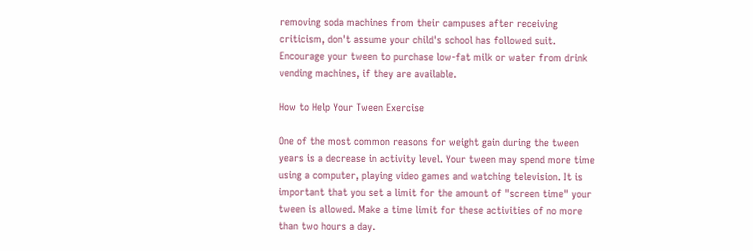removing soda machines from their campuses after receiving criticism, don't assume your child's school has followed suit. Encourage your tween to purchase low-fat milk or water from drink vending machines, if they are available.

How to Help Your Tween Exercise

One of the most common reasons for weight gain during the tween years is a decrease in activity level. Your tween may spend more time using a computer, playing video games and watching television. It is important that you set a limit for the amount of "screen time" your tween is allowed. Make a time limit for these activities of no more than two hours a day.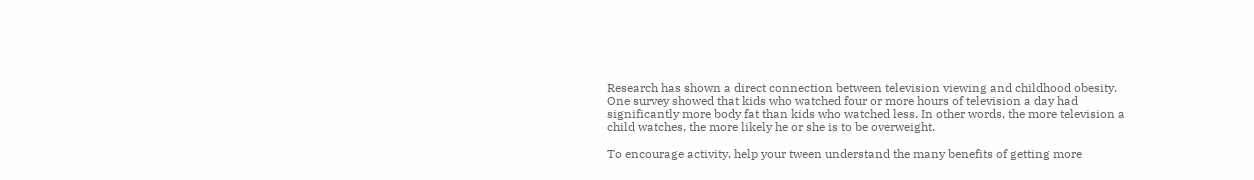Research has shown a direct connection between television viewing and childhood obesity. One survey showed that kids who watched four or more hours of television a day had significantly more body fat than kids who watched less. In other words, the more television a child watches, the more likely he or she is to be overweight.

To encourage activity, help your tween understand the many benefits of getting more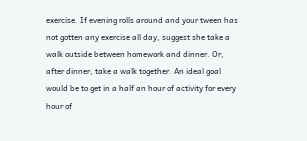exercise. If evening rolls around and your tween has not gotten any exercise all day, suggest she take a walk outside between homework and dinner. Or, after dinner, take a walk together. An ideal goal would be to get in a half an hour of activity for every hour of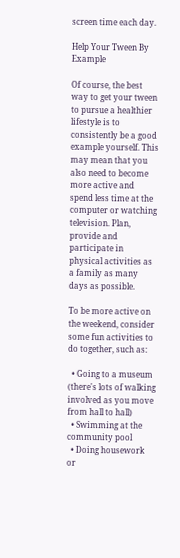screen time each day.

Help Your Tween By Example

Of course, the best way to get your tween to pursue a healthier lifestyle is to consistently be a good example yourself. This may mean that you also need to become more active and spend less time at the computer or watching television. Plan, provide and participate in physical activities as a family as many days as possible.

To be more active on the weekend, consider some fun activities to do together, such as:

  • Going to a museum (there's lots of walking involved as you move from hall to hall)
  • Swimming at the community pool
  • Doing housework or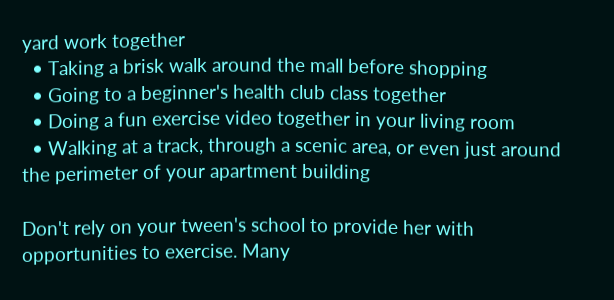yard work together
  • Taking a brisk walk around the mall before shopping
  • Going to a beginner's health club class together
  • Doing a fun exercise video together in your living room
  • Walking at a track, through a scenic area, or even just around the perimeter of your apartment building

Don't rely on your tween's school to provide her with opportunities to exercise. Many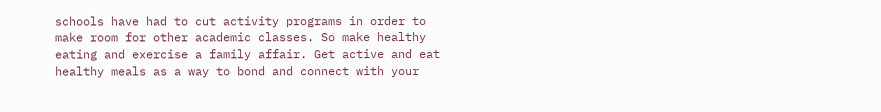schools have had to cut activity programs in order to make room for other academic classes. So make healthy eating and exercise a family affair. Get active and eat healthy meals as a way to bond and connect with your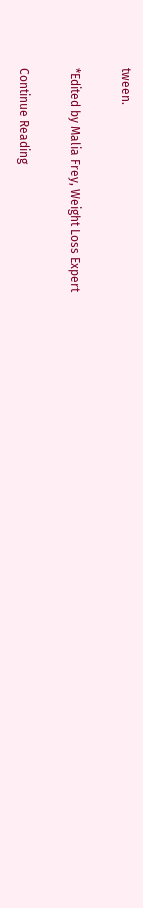tween.

*Edited by Malia Frey, Weight Loss Expert

Continue Reading